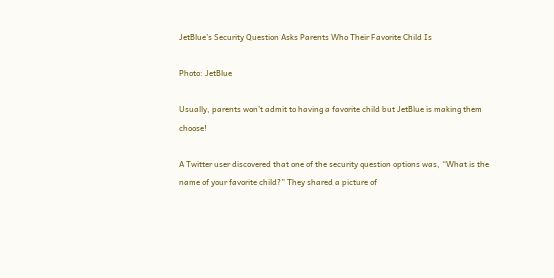JetBlue’s Security Question Asks Parents Who Their Favorite Child Is

Photo: JetBlue

Usually, parents won’t admit to having a favorite child but JetBlue is making them choose!

A Twitter user discovered that one of the security question options was, “What is the name of your favorite child?” They shared a picture of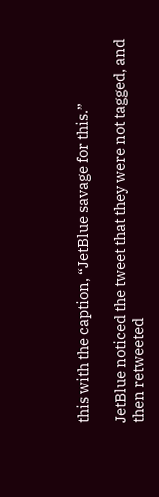this with the caption, “JetBlue savage for this.”

JetBlue noticed the tweet that they were not tagged, and then retweeted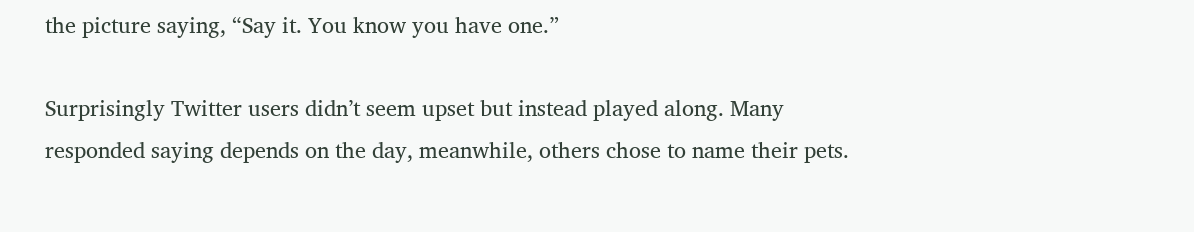the picture saying, “Say it. You know you have one.”

Surprisingly Twitter users didn’t seem upset but instead played along. Many responded saying depends on the day, meanwhile, others chose to name their pets.